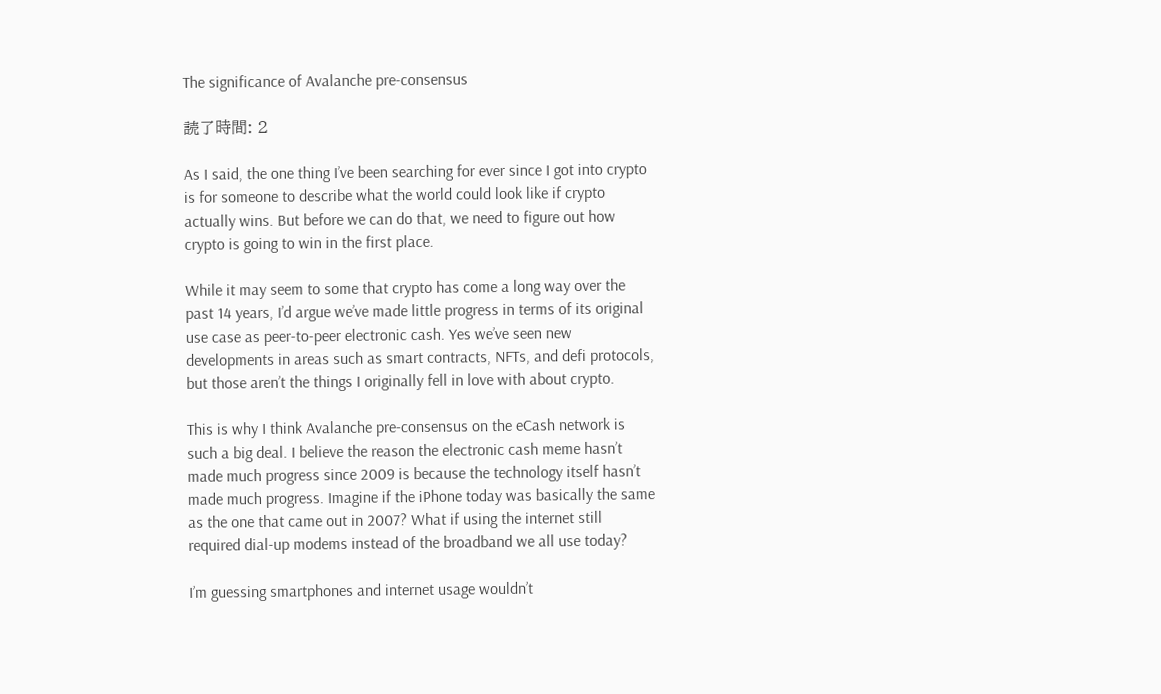The significance of Avalanche pre-consensus

読了時間: 2

As I said, the one thing I’ve been searching for ever since I got into crypto is for someone to describe what the world could look like if crypto actually wins. But before we can do that, we need to figure out how crypto is going to win in the first place.

While it may seem to some that crypto has come a long way over the past 14 years, I’d argue we’ve made little progress in terms of its original use case as peer-to-peer electronic cash. Yes we’ve seen new developments in areas such as smart contracts, NFTs, and defi protocols, but those aren’t the things I originally fell in love with about crypto.

This is why I think Avalanche pre-consensus on the eCash network is such a big deal. I believe the reason the electronic cash meme hasn’t made much progress since 2009 is because the technology itself hasn’t made much progress. Imagine if the iPhone today was basically the same as the one that came out in 2007? What if using the internet still required dial-up modems instead of the broadband we all use today?

I’m guessing smartphones and internet usage wouldn’t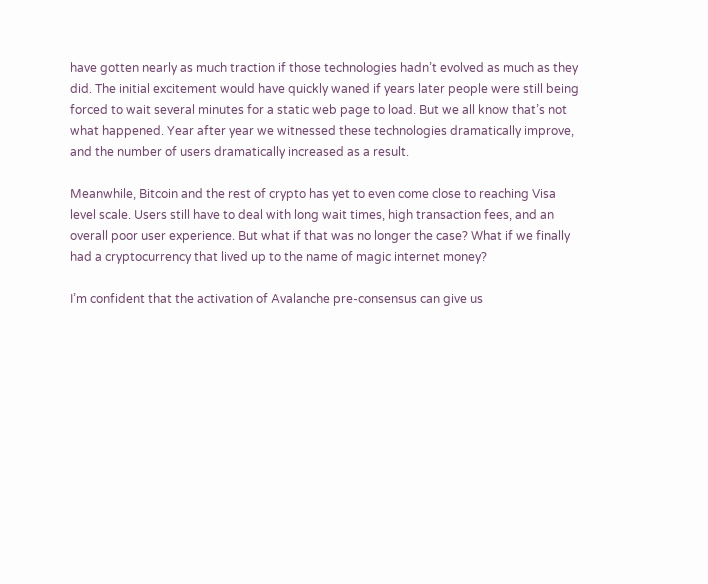have gotten nearly as much traction if those technologies hadn’t evolved as much as they did. The initial excitement would have quickly waned if years later people were still being forced to wait several minutes for a static web page to load. But we all know that’s not what happened. Year after year we witnessed these technologies dramatically improve, and the number of users dramatically increased as a result.

Meanwhile, Bitcoin and the rest of crypto has yet to even come close to reaching Visa level scale. Users still have to deal with long wait times, high transaction fees, and an overall poor user experience. But what if that was no longer the case? What if we finally had a cryptocurrency that lived up to the name of magic internet money?

I’m confident that the activation of Avalanche pre-consensus can give us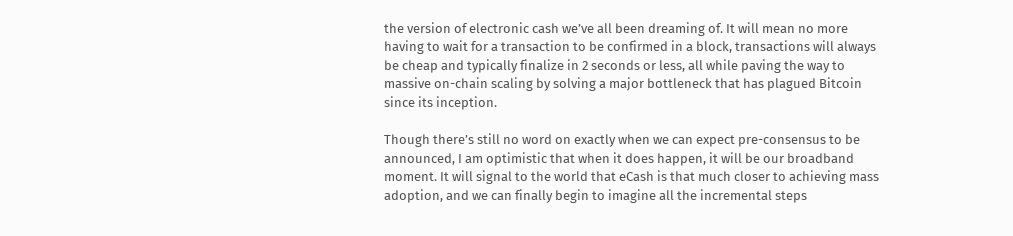the version of electronic cash we’ve all been dreaming of. It will mean no more having to wait for a transaction to be confirmed in a block, transactions will always be cheap and typically finalize in 2 seconds or less, all while paving the way to massive on-chain scaling by solving a major bottleneck that has plagued Bitcoin since its inception.

Though there’s still no word on exactly when we can expect pre-consensus to be announced, I am optimistic that when it does happen, it will be our broadband moment. It will signal to the world that eCash is that much closer to achieving mass adoption, and we can finally begin to imagine all the incremental steps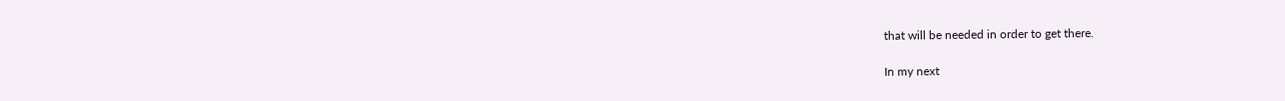that will be needed in order to get there.

In my next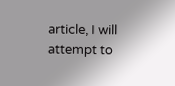article, I will attempt to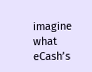imagine what eCash’s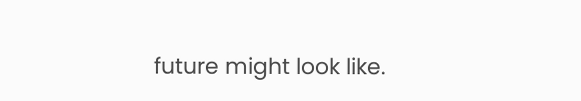future might look like.